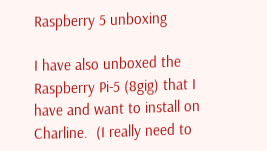Raspberry 5 unboxing

I have also unboxed the Raspberry Pi-5 (8gig) that I have and want to install on Charline.  (I really need to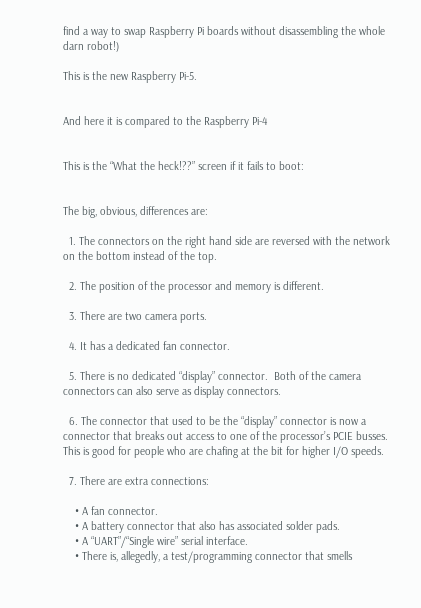find a way to swap Raspberry Pi boards without disassembling the whole darn robot!)

This is the new Raspberry Pi-5.


And here it is compared to the Raspberry Pi-4


This is the “What the heck!??” screen if it fails to boot:


The big, obvious, differences are:

  1. The connectors on the right hand side are reversed with the network on the bottom instead of the top.

  2. The position of the processor and memory is different.

  3. There are two camera ports.

  4. It has a dedicated fan connector.

  5. There is no dedicated “display” connector.  Both of the camera connectors can also serve as display connectors.

  6. The connector that used to be the “display” connector is now a connector that breaks out access to one of the processor’s PCIE busses.  This is good for people who are chafing at the bit for higher I/O speeds.

  7. There are extra connections:

    • A fan connector.
    • A battery connector that also has associated solder pads.
    • A “UART”/“Single wire” serial interface.
    • There is, allegedly, a test/programming connector that smells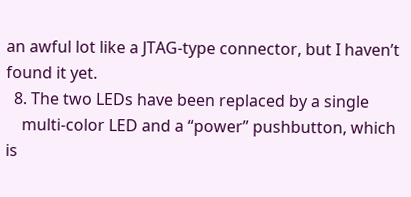an awful lot like a JTAG-type connector, but I haven’t found it yet.
  8. The two LEDs have been replaced by a single
    multi-color LED and a “power” pushbutton, which is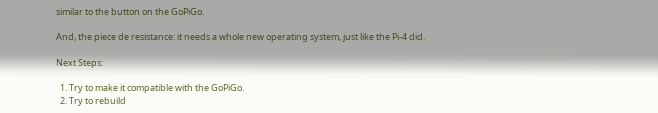similar to the button on the GoPiGo.

And, the piece de resistance: it needs a whole new operating system, just like the Pi-4 did.

Next Steps:

  1. Try to make it compatible with the GoPiGo.
  2. Try to rebuild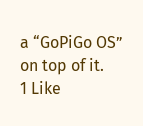a “GoPiGo OS” on top of it.
1 Like